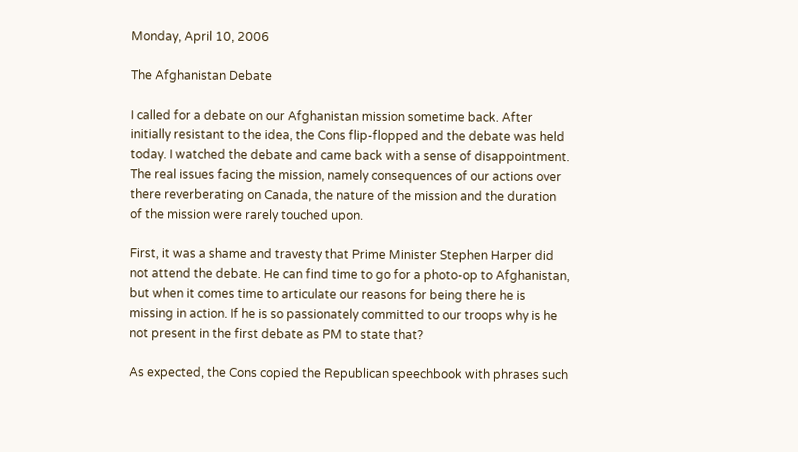Monday, April 10, 2006

The Afghanistan Debate

I called for a debate on our Afghanistan mission sometime back. After initially resistant to the idea, the Cons flip-flopped and the debate was held today. I watched the debate and came back with a sense of disappointment. The real issues facing the mission, namely consequences of our actions over there reverberating on Canada, the nature of the mission and the duration of the mission were rarely touched upon.

First, it was a shame and travesty that Prime Minister Stephen Harper did not attend the debate. He can find time to go for a photo-op to Afghanistan, but when it comes time to articulate our reasons for being there he is missing in action. If he is so passionately committed to our troops why is he not present in the first debate as PM to state that?

As expected, the Cons copied the Republican speechbook with phrases such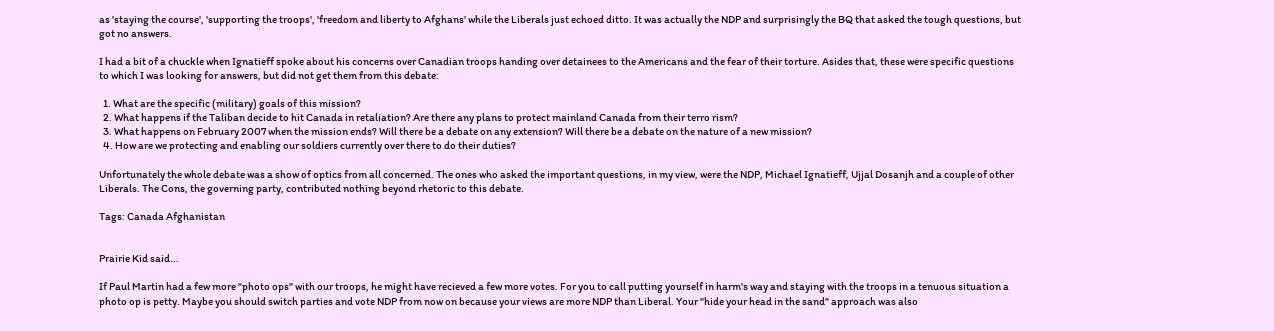as 'staying the course', 'supporting the troops', 'freedom and liberty to Afghans' while the Liberals just echoed ditto. It was actually the NDP and surprisingly the BQ that asked the tough questions, but got no answers.

I had a bit of a chuckle when Ignatieff spoke about his concerns over Canadian troops handing over detainees to the Americans and the fear of their torture. Asides that, these were specific questions to which I was looking for answers, but did not get them from this debate:

  1. What are the specific (military) goals of this mission?
  2. What happens if the Taliban decide to hit Canada in retaliation? Are there any plans to protect mainland Canada from their terro rism?
  3. What happens on February 2007 when the mission ends? Will there be a debate on any extension? Will there be a debate on the nature of a new mission?
  4. How are we protecting and enabling our soldiers currently over there to do their duties?

Unfortunately the whole debate was a show of optics from all concerned. The ones who asked the important questions, in my view, were the NDP, Michael Ignatieff, Ujjal Dosanjh and a couple of other Liberals. The Cons, the governing party, contributed nothing beyond rhetoric to this debate.

Tags: Canada Afghanistan


Prairie Kid said...

If Paul Martin had a few more "photo ops" with our troops, he might have recieved a few more votes. For you to call putting yourself in harm's way and staying with the troops in a tenuous situation a photo op is petty. Maybe you should switch parties and vote NDP from now on because your views are more NDP than Liberal. Your "hide your head in the sand" approach was also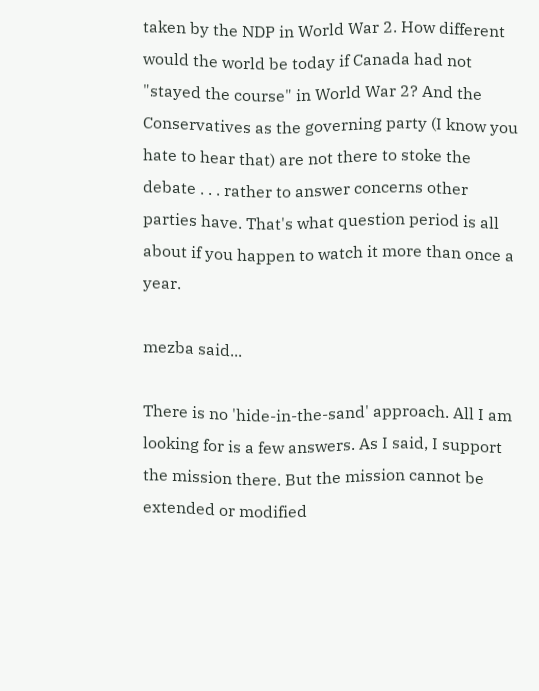taken by the NDP in World War 2. How different would the world be today if Canada had not "stayed the course" in World War 2? And the Conservatives as the governing party (I know you hate to hear that) are not there to stoke the debate . . . rather to answer concerns other parties have. That's what question period is all about if you happen to watch it more than once a year.

mezba said...

There is no 'hide-in-the-sand' approach. All I am looking for is a few answers. As I said, I support the mission there. But the mission cannot be extended or modified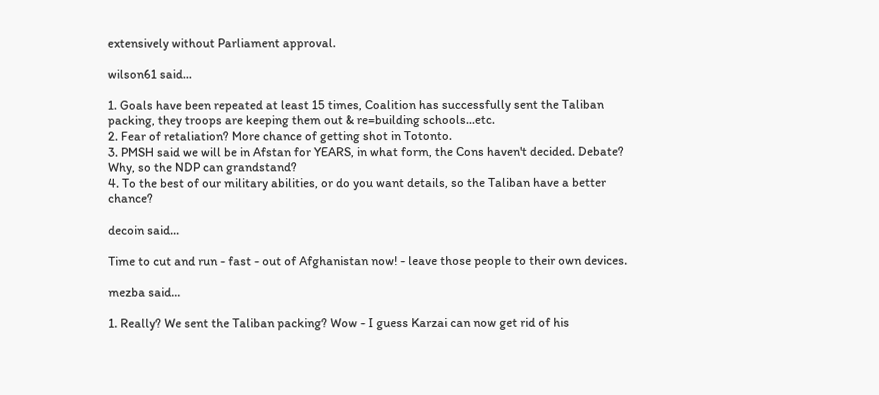extensively without Parliament approval.

wilson61 said...

1. Goals have been repeated at least 15 times, Coalition has successfully sent the Taliban packing, they troops are keeping them out & re=building schools...etc.
2. Fear of retaliation? More chance of getting shot in Totonto.
3. PMSH said we will be in Afstan for YEARS, in what form, the Cons haven't decided. Debate? Why, so the NDP can grandstand?
4. To the best of our military abilities, or do you want details, so the Taliban have a better chance?

decoin said...

Time to cut and run - fast - out of Afghanistan now! - leave those people to their own devices.

mezba said...

1. Really? We sent the Taliban packing? Wow - I guess Karzai can now get rid of his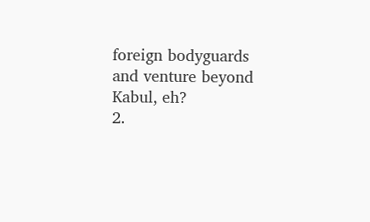foreign bodyguards and venture beyond Kabul, eh?
2.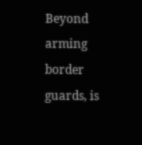Beyond arming border guards, is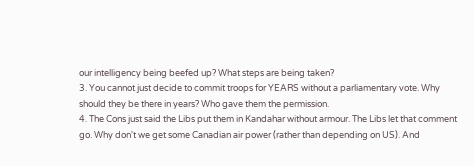our intelligency being beefed up? What steps are being taken?
3. You cannot just decide to commit troops for YEARS without a parliamentary vote. Why should they be there in years? Who gave them the permission.
4. The Cons just said the Libs put them in Kandahar without armour. The Libs let that comment go. Why don't we get some Canadian air power (rather than depending on US). And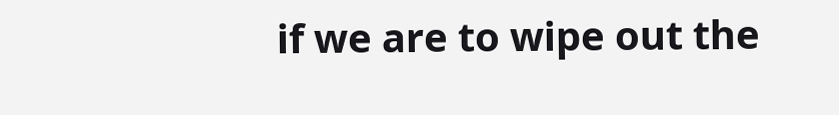if we are to wipe out the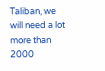Taliban, we will need a lot more than 2000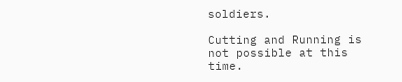soldiers.

Cutting and Running is not possible at this time.